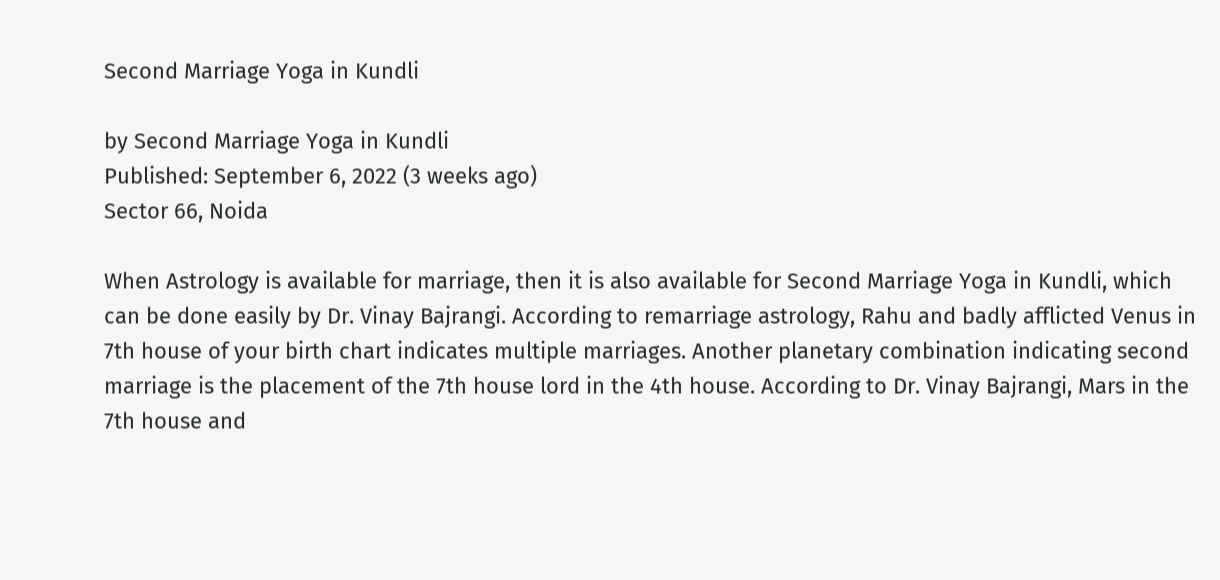Second Marriage Yoga in Kundli

by Second Marriage Yoga in Kundli
Published: September 6, 2022 (3 weeks ago)
Sector 66, Noida

When Astrology is available for marriage, then it is also available for Second Marriage Yoga in Kundli, which can be done easily by Dr. Vinay Bajrangi. According to remarriage astrology, Rahu and badly afflicted Venus in  7th house of your birth chart indicates multiple marriages. Another planetary combination indicating second marriage is the placement of the 7th house lord in the 4th house. According to Dr. Vinay Bajrangi, Mars in the 7th house and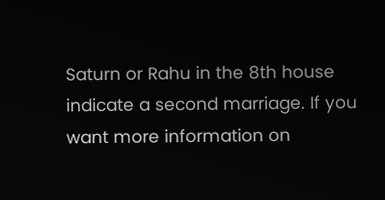Saturn or Rahu in the 8th house indicate a second marriage. If you want more information on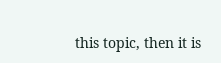this topic, then it is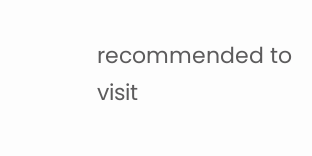recommended to visit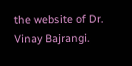the website of Dr. Vinay Bajrangi.